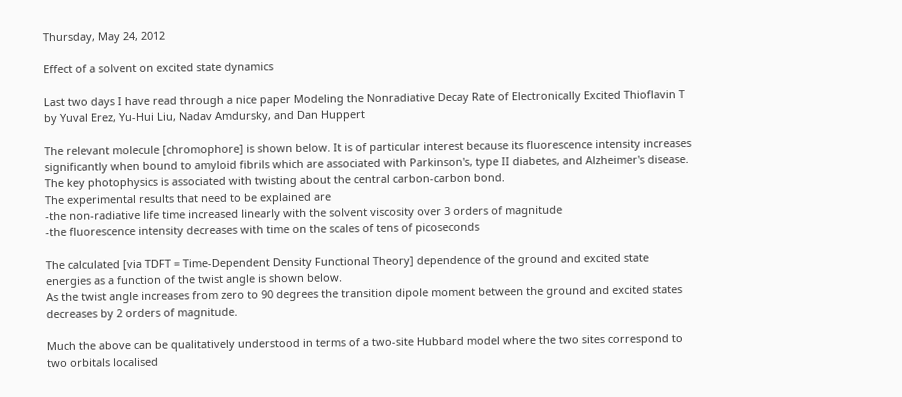Thursday, May 24, 2012

Effect of a solvent on excited state dynamics

Last two days I have read through a nice paper Modeling the Nonradiative Decay Rate of Electronically Excited Thioflavin T
by Yuval Erez, Yu-Hui Liu, Nadav Amdursky, and Dan Huppert

The relevant molecule [chromophore] is shown below. It is of particular interest because its fluorescence intensity increases significantly when bound to amyloid fibrils which are associated with Parkinson's, type II diabetes, and Alzheimer's disease.
The key photophysics is associated with twisting about the central carbon-carbon bond.
The experimental results that need to be explained are
-the non-radiative life time increased linearly with the solvent viscosity over 3 orders of magnitude
-the fluorescence intensity decreases with time on the scales of tens of picoseconds

The calculated [via TDFT = Time-Dependent Density Functional Theory] dependence of the ground and excited state energies as a function of the twist angle is shown below.
As the twist angle increases from zero to 90 degrees the transition dipole moment between the ground and excited states decreases by 2 orders of magnitude.

Much the above can be qualitatively understood in terms of a two-site Hubbard model where the two sites correspond to two orbitals localised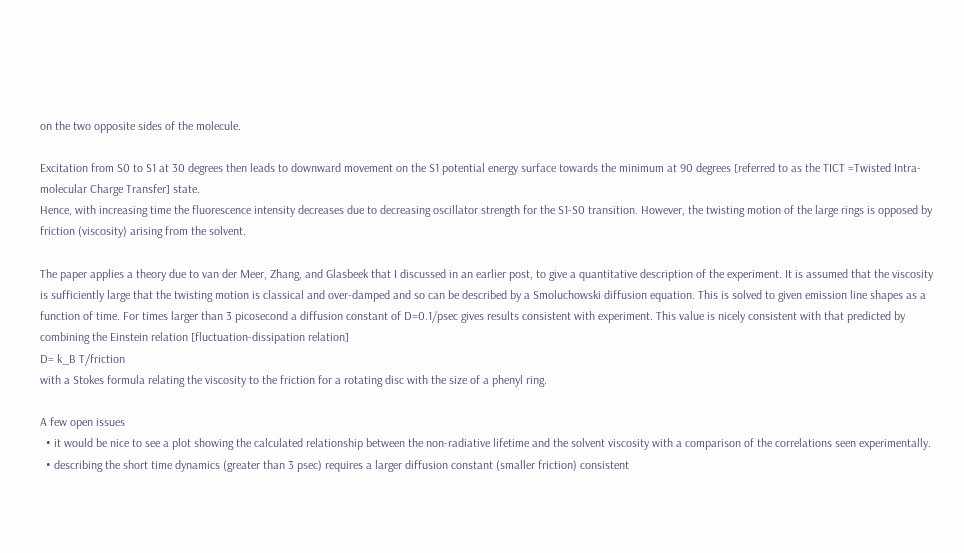on the two opposite sides of the molecule.

Excitation from S0 to S1 at 30 degrees then leads to downward movement on the S1 potential energy surface towards the minimum at 90 degrees [referred to as the TICT =Twisted Intra-molecular Charge Transfer] state.
Hence, with increasing time the fluorescence intensity decreases due to decreasing oscillator strength for the S1-S0 transition. However, the twisting motion of the large rings is opposed by friction (viscosity) arising from the solvent.

The paper applies a theory due to van der Meer, Zhang, and Glasbeek that I discussed in an earlier post, to give a quantitative description of the experiment. It is assumed that the viscosity is sufficiently large that the twisting motion is classical and over-damped and so can be described by a Smoluchowski diffusion equation. This is solved to given emission line shapes as a function of time. For times larger than 3 picosecond a diffusion constant of D=0.1/psec gives results consistent with experiment. This value is nicely consistent with that predicted by combining the Einstein relation [fluctuation-dissipation relation]
D= k_B T/friction
with a Stokes formula relating the viscosity to the friction for a rotating disc with the size of a phenyl ring.

A few open issues
  • it would be nice to see a plot showing the calculated relationship between the non-radiative lifetime and the solvent viscosity with a comparison of the correlations seen experimentally.
  • describing the short time dynamics (greater than 3 psec) requires a larger diffusion constant (smaller friction) consistent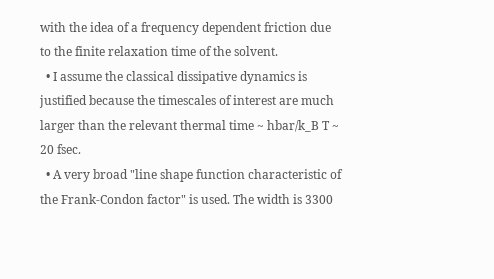with the idea of a frequency dependent friction due to the finite relaxation time of the solvent.
  • I assume the classical dissipative dynamics is justified because the timescales of interest are much larger than the relevant thermal time ~ hbar/k_B T ~ 20 fsec.
  • A very broad "line shape function characteristic of the Frank-Condon factor" is used. The width is 3300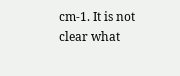cm-1. It is not clear what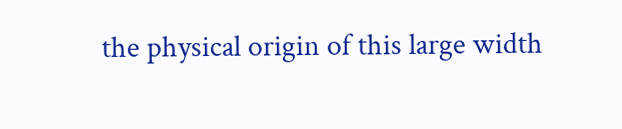the physical origin of this large width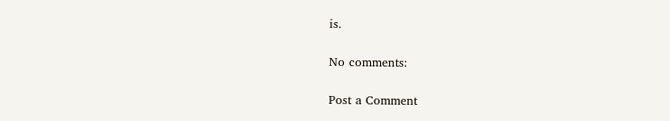is.

No comments:

Post a Comment